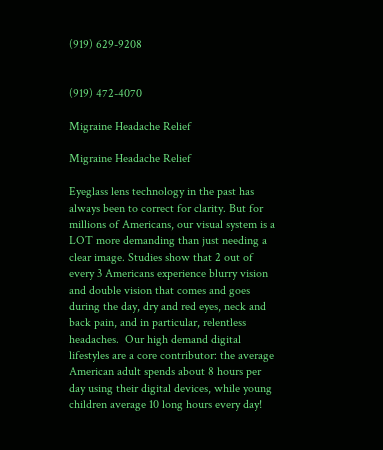(919) 629-9208


(919) 472-4070

Migraine Headache Relief

Migraine Headache Relief

Eyeglass lens technology in the past has always been to correct for clarity. But for millions of Americans, our visual system is a LOT more demanding than just needing a clear image. Studies show that 2 out of every 3 Americans experience blurry vision and double vision that comes and goes during the day, dry and red eyes, neck and back pain, and in particular, relentless headaches.  Our high demand digital lifestyles are a core contributor: the average American adult spends about 8 hours per day using their digital devices, while young children average 10 long hours every day!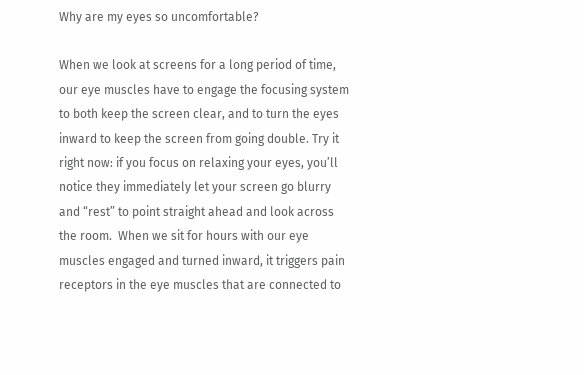Why are my eyes so uncomfortable?

When we look at screens for a long period of time, our eye muscles have to engage the focusing system to both keep the screen clear, and to turn the eyes inward to keep the screen from going double. Try it right now: if you focus on relaxing your eyes, you’ll notice they immediately let your screen go blurry and “rest” to point straight ahead and look across the room.  When we sit for hours with our eye muscles engaged and turned inward, it triggers pain receptors in the eye muscles that are connected to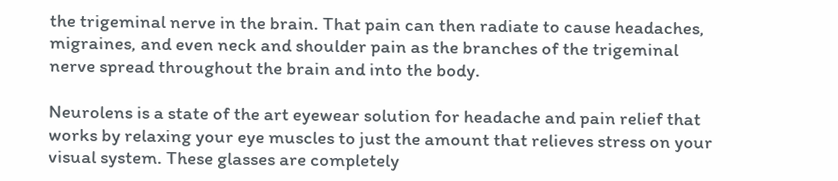the trigeminal nerve in the brain. That pain can then radiate to cause headaches, migraines, and even neck and shoulder pain as the branches of the trigeminal nerve spread throughout the brain and into the body.

Neurolens is a state of the art eyewear solution for headache and pain relief that works by relaxing your eye muscles to just the amount that relieves stress on your visual system. These glasses are completely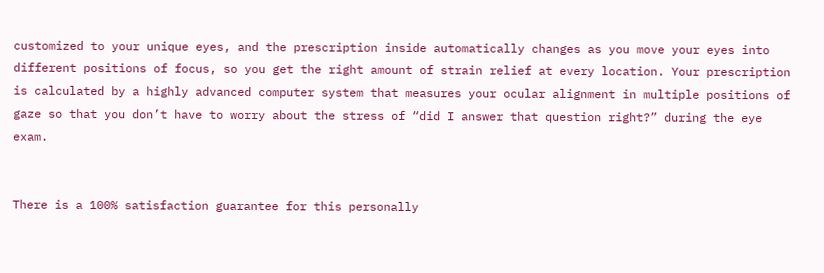customized to your unique eyes, and the prescription inside automatically changes as you move your eyes into different positions of focus, so you get the right amount of strain relief at every location. Your prescription is calculated by a highly advanced computer system that measures your ocular alignment in multiple positions of gaze so that you don’t have to worry about the stress of “did I answer that question right?” during the eye exam.


There is a 100% satisfaction guarantee for this personally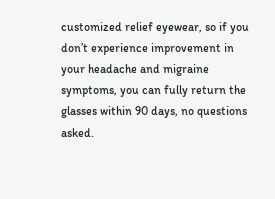customized relief eyewear, so if you don’t experience improvement in your headache and migraine symptoms, you can fully return the glasses within 90 days, no questions asked.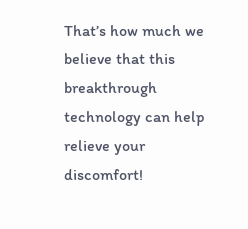That’s how much we believe that this breakthrough technology can help relieve your discomfort!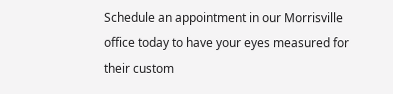Schedule an appointment in our Morrisville office today to have your eyes measured for their custom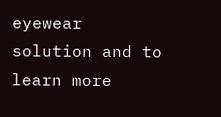eyewear solution and to learn more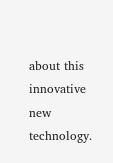about this innovative new technology.